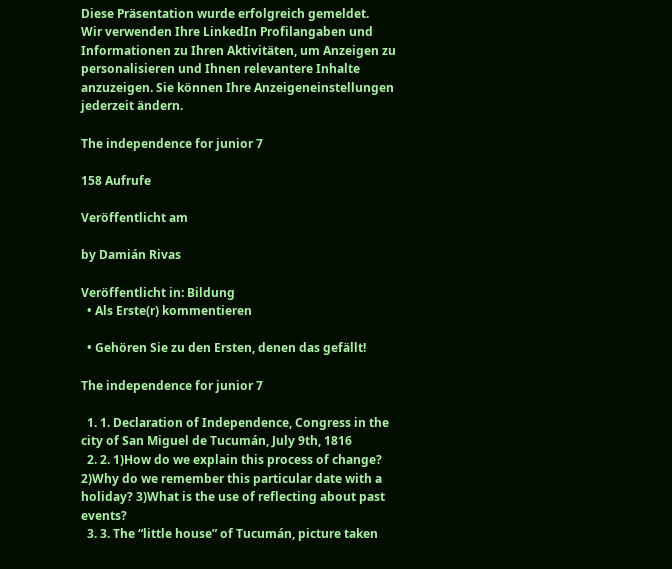Diese Präsentation wurde erfolgreich gemeldet.
Wir verwenden Ihre LinkedIn Profilangaben und Informationen zu Ihren Aktivitäten, um Anzeigen zu personalisieren und Ihnen relevantere Inhalte anzuzeigen. Sie können Ihre Anzeigeneinstellungen jederzeit ändern.

The independence for junior 7

158 Aufrufe

Veröffentlicht am

by Damián Rivas

Veröffentlicht in: Bildung
  • Als Erste(r) kommentieren

  • Gehören Sie zu den Ersten, denen das gefällt!

The independence for junior 7

  1. 1. Declaration of Independence, Congress in the city of San Miguel de Tucumán, July 9th, 1816
  2. 2. 1)How do we explain this process of change? 2)Why do we remember this particular date with a holiday? 3)What is the use of reflecting about past events?
  3. 3. The “little house” of Tucumán, picture taken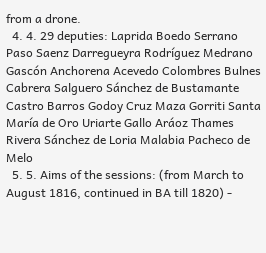from a drone.
  4. 4. 29 deputies: Laprida Boedo Serrano Paso Saenz Darregueyra Rodríguez Medrano Gascón Anchorena Acevedo Colombres Bulnes Cabrera Salguero Sánchez de Bustamante Castro Barros Godoy Cruz Maza Gorriti Santa María de Oro Uriarte Gallo Aráoz Thames Rivera Sánchez de Loria Malabia Pacheco de Melo
  5. 5. Aims of the sessions: (from March to August 1816, continued in BA till 1820) -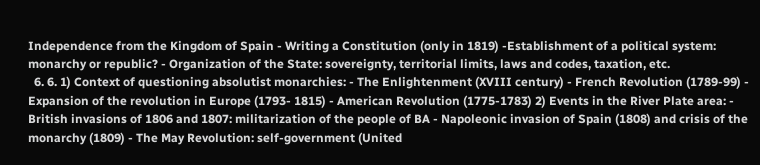Independence from the Kingdom of Spain - Writing a Constitution (only in 1819) -Establishment of a political system: monarchy or republic? - Organization of the State: sovereignty, territorial limits, laws and codes, taxation, etc.
  6. 6. 1) Context of questioning absolutist monarchies: - The Enlightenment (XVIII century) - French Revolution (1789-99) - Expansion of the revolution in Europe (1793- 1815) - American Revolution (1775-1783) 2) Events in the River Plate area: - British invasions of 1806 and 1807: militarization of the people of BA - Napoleonic invasion of Spain (1808) and crisis of the monarchy (1809) - The May Revolution: self-government (United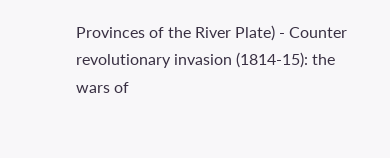Provinces of the River Plate) - Counter revolutionary invasion (1814-15): the wars of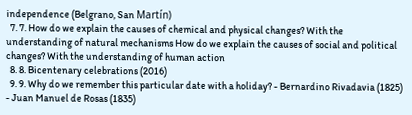independence (Belgrano, San Martín)
  7. 7. How do we explain the causes of chemical and physical changes? With the understanding of natural mechanisms How do we explain the causes of social and political changes? With the understanding of human action
  8. 8. Bicentenary celebrations (2016)
  9. 9. Why do we remember this particular date with a holiday? - Bernardino Rivadavia (1825) - Juan Manuel de Rosas (1835)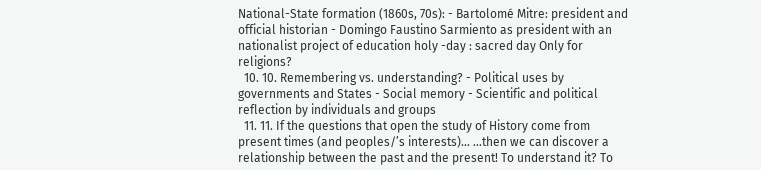National-State formation (1860s, 70s): - Bartolomé Mitre: president and official historian - Domingo Faustino Sarmiento as president with an nationalist project of education holy -day : sacred day Only for religions?
  10. 10. Remembering vs. understanding? - Political uses by governments and States - Social memory - Scientific and political reflection by individuals and groups
  11. 11. If the questions that open the study of History come from present times (and peoples/’s interests)… …then we can discover a relationship between the past and the present! To understand it? To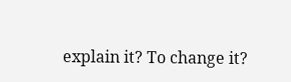explain it? To change it?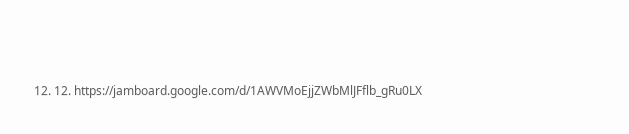12. 12. https://jamboard.google.com/d/1AWVMoEjjZWbMlJFflb_gRu0LX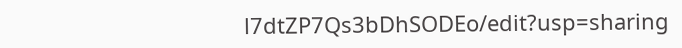l7dtZP7Qs3bDhSODEo/edit?usp=sharing